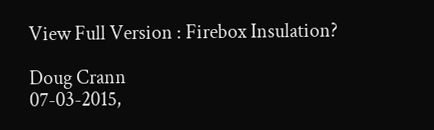View Full Version : Firebox Insulation?

Doug Crann
07-03-2015,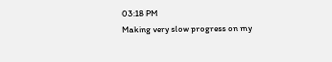03:18 PM
Making very slow progress on my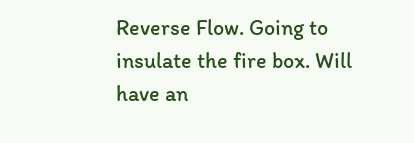Reverse Flow. Going to insulate the fire box. Will have an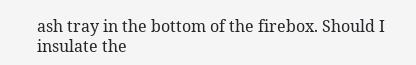ash tray in the bottom of the firebox. Should I insulate the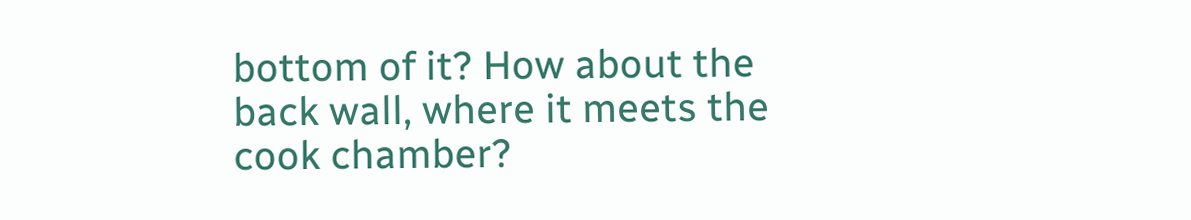bottom of it? How about the back wall, where it meets the cook chamber?